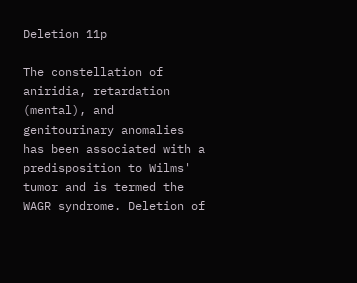Deletion 11p

The constellation of aniridia, retardation (mental), and genitourinary anomalies has been associated with a predisposition to Wilms' tumor and is termed the WAGR syndrome. Deletion of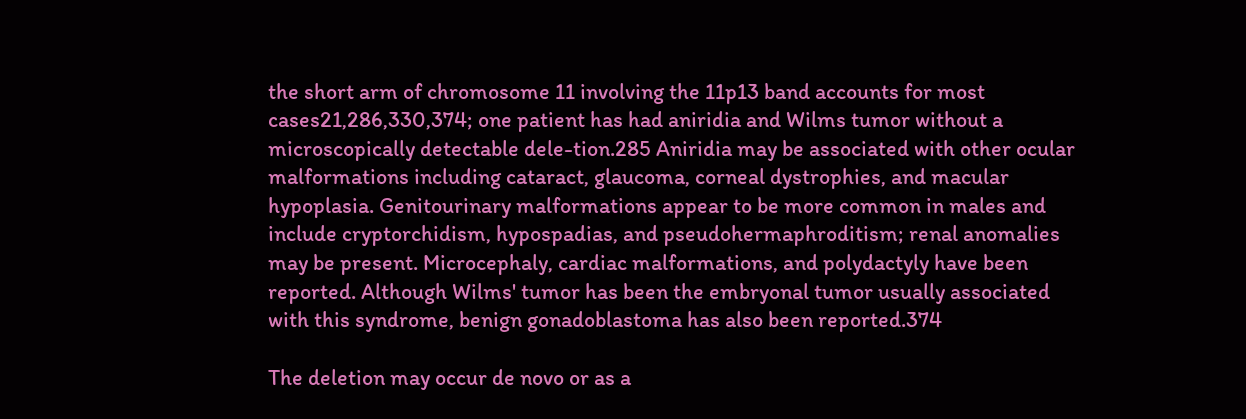the short arm of chromosome 11 involving the 11p13 band accounts for most cases21,286,330,374; one patient has had aniridia and Wilms tumor without a microscopically detectable dele-tion.285 Aniridia may be associated with other ocular malformations including cataract, glaucoma, corneal dystrophies, and macular hypoplasia. Genitourinary malformations appear to be more common in males and include cryptorchidism, hypospadias, and pseudohermaphroditism; renal anomalies may be present. Microcephaly, cardiac malformations, and polydactyly have been reported. Although Wilms' tumor has been the embryonal tumor usually associated with this syndrome, benign gonadoblastoma has also been reported.374

The deletion may occur de novo or as a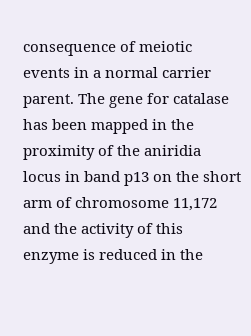consequence of meiotic events in a normal carrier parent. The gene for catalase has been mapped in the proximity of the aniridia locus in band p13 on the short arm of chromosome 11,172 and the activity of this enzyme is reduced in the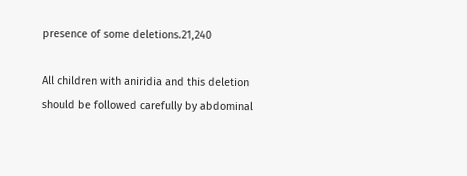presence of some deletions.21,240

All children with aniridia and this deletion should be followed carefully by abdominal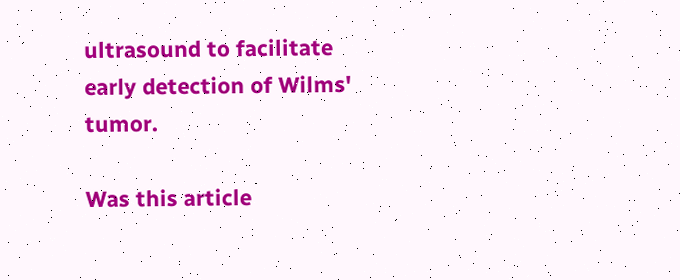ultrasound to facilitate early detection of Wilms' tumor.

Was this article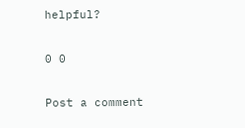helpful?

0 0

Post a comment